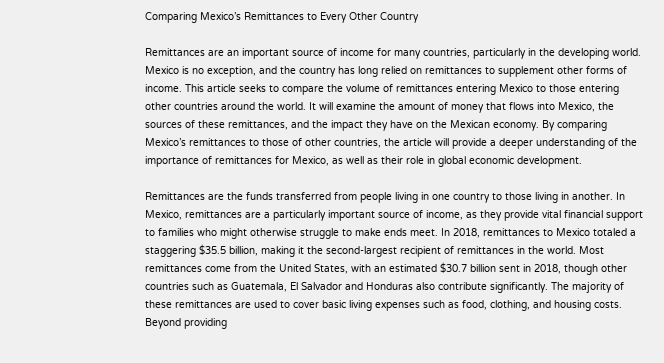Comparing Mexico’s Remittances to Every Other Country

Remittances are an important source of income for many countries, particularly in the developing world. Mexico is no exception, and the country has long relied on remittances to supplement other forms of income. This article seeks to compare the volume of remittances entering Mexico to those entering other countries around the world. It will examine the amount of money that flows into Mexico, the sources of these remittances, and the impact they have on the Mexican economy. By comparing Mexico’s remittances to those of other countries, the article will provide a deeper understanding of the importance of remittances for Mexico, as well as their role in global economic development.

Remittances are the funds transferred from people living in one country to those living in another. In Mexico, remittances are a particularly important source of income, as they provide vital financial support to families who might otherwise struggle to make ends meet. In 2018, remittances to Mexico totaled a staggering $35.5 billion, making it the second-largest recipient of remittances in the world. Most remittances come from the United States, with an estimated $30.7 billion sent in 2018, though other countries such as Guatemala, El Salvador and Honduras also contribute significantly. The majority of these remittances are used to cover basic living expenses such as food, clothing, and housing costs. Beyond providing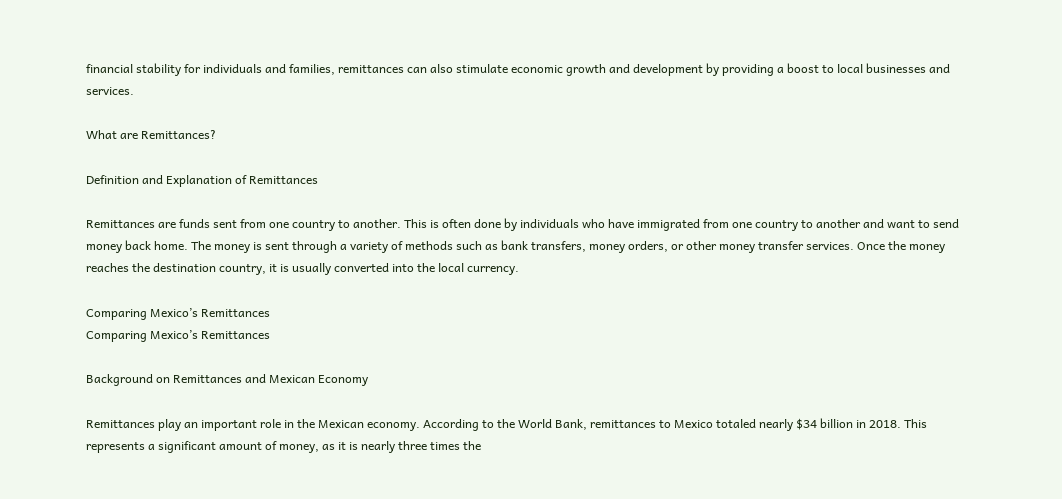financial stability for individuals and families, remittances can also stimulate economic growth and development by providing a boost to local businesses and services.

What are Remittances?

Definition and Explanation of Remittances

Remittances are funds sent from one country to another. This is often done by individuals who have immigrated from one country to another and want to send money back home. The money is sent through a variety of methods such as bank transfers, money orders, or other money transfer services. Once the money reaches the destination country, it is usually converted into the local currency.

Comparing Mexico’s Remittances
Comparing Mexico’s Remittances

Background on Remittances and Mexican Economy

Remittances play an important role in the Mexican economy. According to the World Bank, remittances to Mexico totaled nearly $34 billion in 2018. This represents a significant amount of money, as it is nearly three times the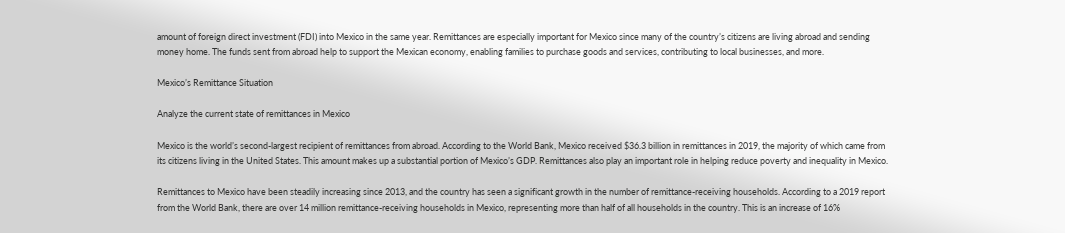amount of foreign direct investment (FDI) into Mexico in the same year. Remittances are especially important for Mexico since many of the country’s citizens are living abroad and sending money home. The funds sent from abroad help to support the Mexican economy, enabling families to purchase goods and services, contributing to local businesses, and more.

Mexico’s Remittance Situation

Analyze the current state of remittances in Mexico

Mexico is the world’s second-largest recipient of remittances from abroad. According to the World Bank, Mexico received $36.3 billion in remittances in 2019, the majority of which came from its citizens living in the United States. This amount makes up a substantial portion of Mexico’s GDP. Remittances also play an important role in helping reduce poverty and inequality in Mexico.

Remittances to Mexico have been steadily increasing since 2013, and the country has seen a significant growth in the number of remittance-receiving households. According to a 2019 report from the World Bank, there are over 14 million remittance-receiving households in Mexico, representing more than half of all households in the country. This is an increase of 16%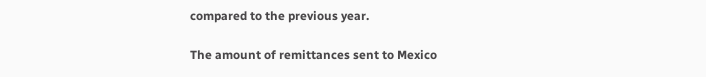compared to the previous year.

The amount of remittances sent to Mexico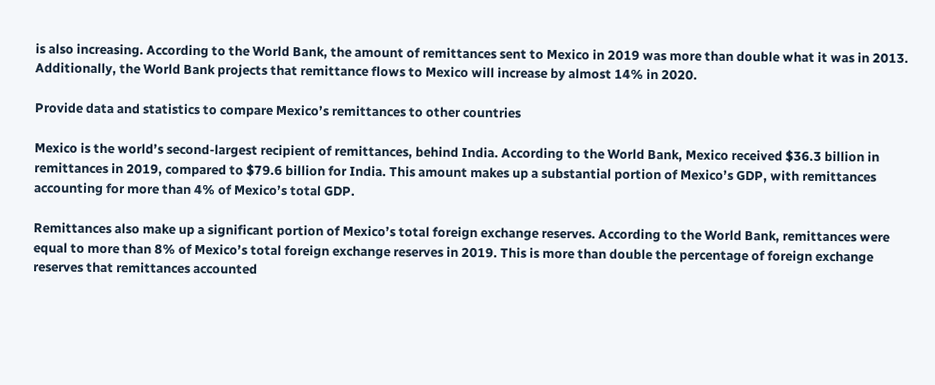is also increasing. According to the World Bank, the amount of remittances sent to Mexico in 2019 was more than double what it was in 2013. Additionally, the World Bank projects that remittance flows to Mexico will increase by almost 14% in 2020.

Provide data and statistics to compare Mexico’s remittances to other countries

Mexico is the world’s second-largest recipient of remittances, behind India. According to the World Bank, Mexico received $36.3 billion in remittances in 2019, compared to $79.6 billion for India. This amount makes up a substantial portion of Mexico’s GDP, with remittances accounting for more than 4% of Mexico’s total GDP.

Remittances also make up a significant portion of Mexico’s total foreign exchange reserves. According to the World Bank, remittances were equal to more than 8% of Mexico’s total foreign exchange reserves in 2019. This is more than double the percentage of foreign exchange reserves that remittances accounted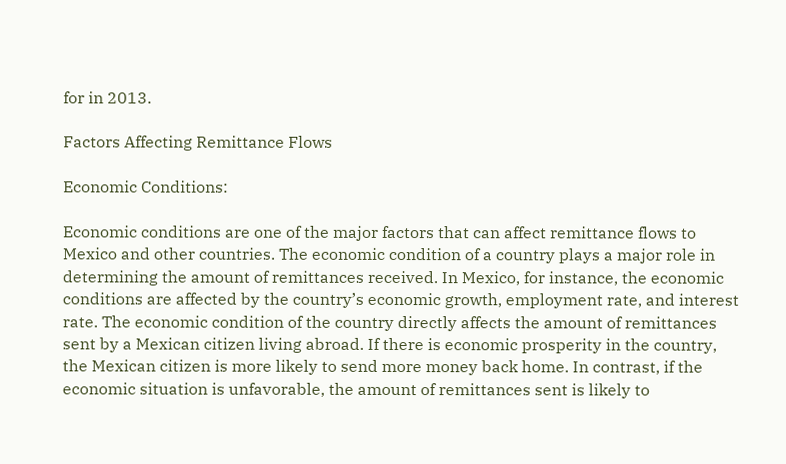for in 2013.

Factors Affecting Remittance Flows

Economic Conditions:

Economic conditions are one of the major factors that can affect remittance flows to Mexico and other countries. The economic condition of a country plays a major role in determining the amount of remittances received. In Mexico, for instance, the economic conditions are affected by the country’s economic growth, employment rate, and interest rate. The economic condition of the country directly affects the amount of remittances sent by a Mexican citizen living abroad. If there is economic prosperity in the country, the Mexican citizen is more likely to send more money back home. In contrast, if the economic situation is unfavorable, the amount of remittances sent is likely to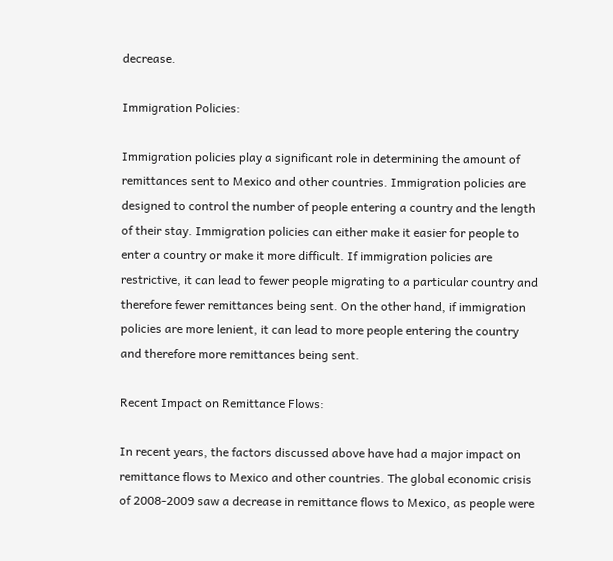decrease.

Immigration Policies:

Immigration policies play a significant role in determining the amount of remittances sent to Mexico and other countries. Immigration policies are designed to control the number of people entering a country and the length of their stay. Immigration policies can either make it easier for people to enter a country or make it more difficult. If immigration policies are restrictive, it can lead to fewer people migrating to a particular country and therefore fewer remittances being sent. On the other hand, if immigration policies are more lenient, it can lead to more people entering the country and therefore more remittances being sent.

Recent Impact on Remittance Flows:

In recent years, the factors discussed above have had a major impact on remittance flows to Mexico and other countries. The global economic crisis of 2008-2009 saw a decrease in remittance flows to Mexico, as people were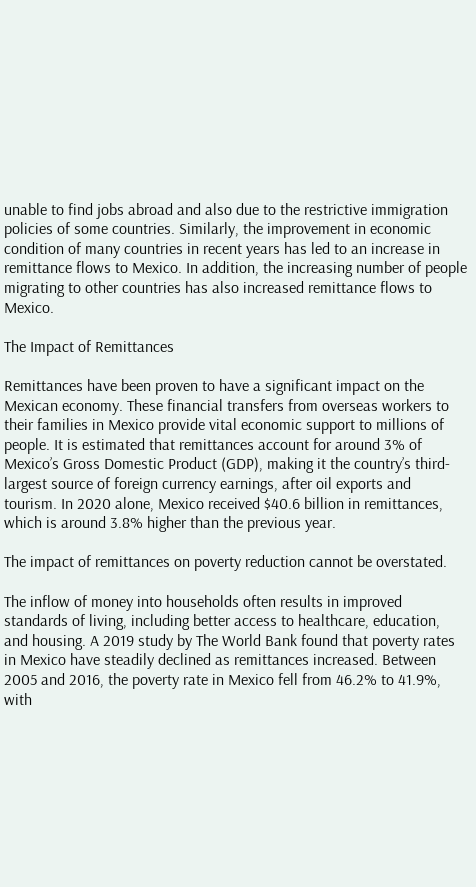unable to find jobs abroad and also due to the restrictive immigration policies of some countries. Similarly, the improvement in economic condition of many countries in recent years has led to an increase in remittance flows to Mexico. In addition, the increasing number of people migrating to other countries has also increased remittance flows to Mexico.

The Impact of Remittances

Remittances have been proven to have a significant impact on the Mexican economy. These financial transfers from overseas workers to their families in Mexico provide vital economic support to millions of people. It is estimated that remittances account for around 3% of Mexico’s Gross Domestic Product (GDP), making it the country’s third-largest source of foreign currency earnings, after oil exports and tourism. In 2020 alone, Mexico received $40.6 billion in remittances, which is around 3.8% higher than the previous year.

The impact of remittances on poverty reduction cannot be overstated.

The inflow of money into households often results in improved standards of living, including better access to healthcare, education, and housing. A 2019 study by The World Bank found that poverty rates in Mexico have steadily declined as remittances increased. Between 2005 and 2016, the poverty rate in Mexico fell from 46.2% to 41.9%, with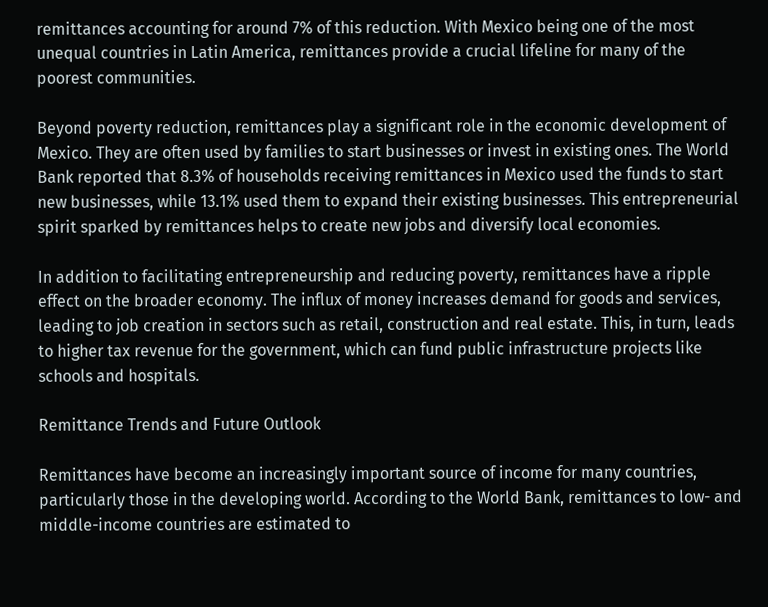remittances accounting for around 7% of this reduction. With Mexico being one of the most unequal countries in Latin America, remittances provide a crucial lifeline for many of the poorest communities.

Beyond poverty reduction, remittances play a significant role in the economic development of Mexico. They are often used by families to start businesses or invest in existing ones. The World Bank reported that 8.3% of households receiving remittances in Mexico used the funds to start new businesses, while 13.1% used them to expand their existing businesses. This entrepreneurial spirit sparked by remittances helps to create new jobs and diversify local economies.

In addition to facilitating entrepreneurship and reducing poverty, remittances have a ripple effect on the broader economy. The influx of money increases demand for goods and services, leading to job creation in sectors such as retail, construction and real estate. This, in turn, leads to higher tax revenue for the government, which can fund public infrastructure projects like schools and hospitals.

Remittance Trends and Future Outlook

Remittances have become an increasingly important source of income for many countries, particularly those in the developing world. According to the World Bank, remittances to low- and middle-income countries are estimated to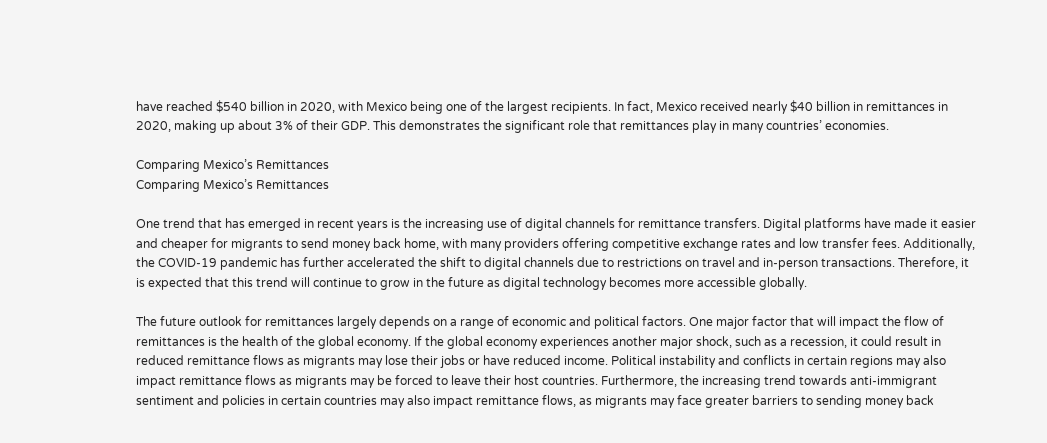have reached $540 billion in 2020, with Mexico being one of the largest recipients. In fact, Mexico received nearly $40 billion in remittances in 2020, making up about 3% of their GDP. This demonstrates the significant role that remittances play in many countries’ economies.

Comparing Mexico’s Remittances
Comparing Mexico’s Remittances

One trend that has emerged in recent years is the increasing use of digital channels for remittance transfers. Digital platforms have made it easier and cheaper for migrants to send money back home, with many providers offering competitive exchange rates and low transfer fees. Additionally, the COVID-19 pandemic has further accelerated the shift to digital channels due to restrictions on travel and in-person transactions. Therefore, it is expected that this trend will continue to grow in the future as digital technology becomes more accessible globally.

The future outlook for remittances largely depends on a range of economic and political factors. One major factor that will impact the flow of remittances is the health of the global economy. If the global economy experiences another major shock, such as a recession, it could result in reduced remittance flows as migrants may lose their jobs or have reduced income. Political instability and conflicts in certain regions may also impact remittance flows as migrants may be forced to leave their host countries. Furthermore, the increasing trend towards anti-immigrant sentiment and policies in certain countries may also impact remittance flows, as migrants may face greater barriers to sending money back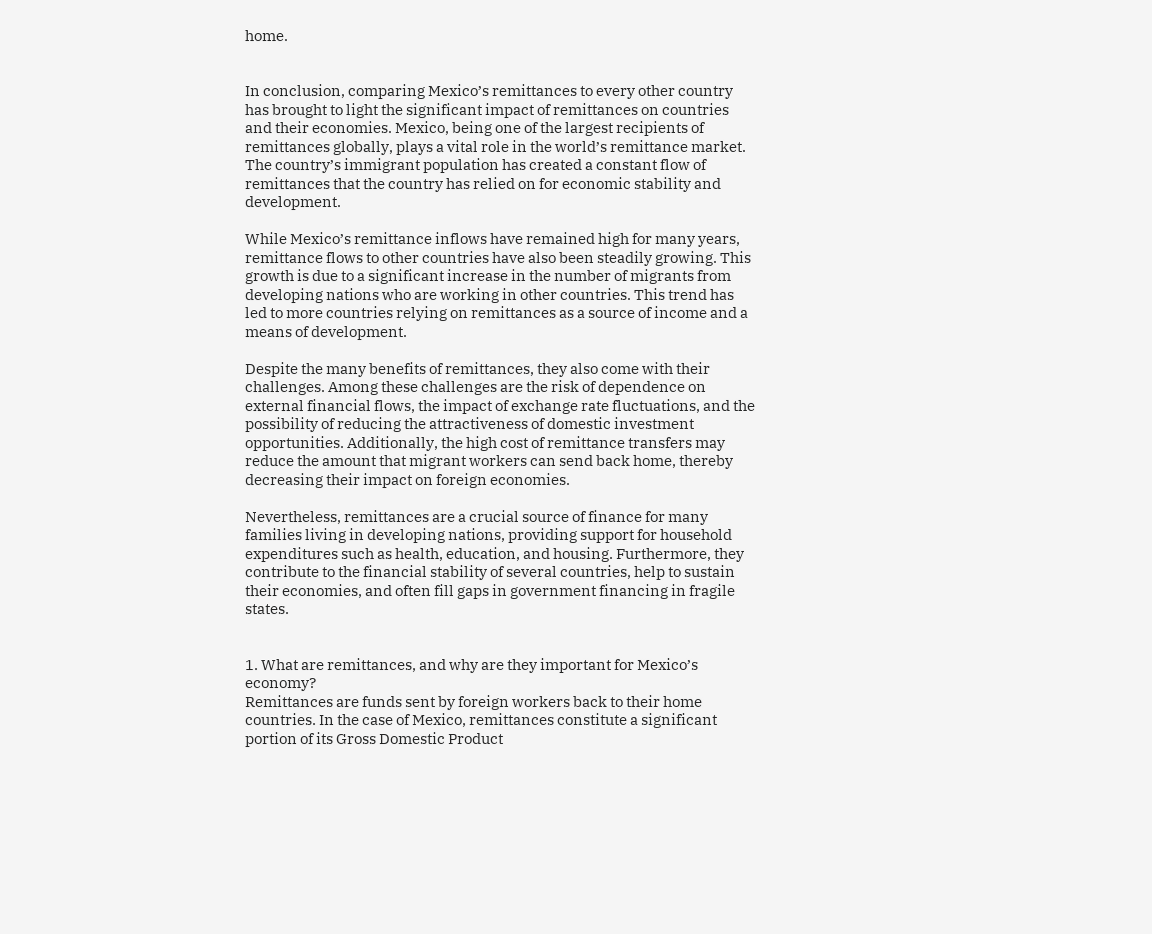home.


In conclusion, comparing Mexico’s remittances to every other country has brought to light the significant impact of remittances on countries and their economies. Mexico, being one of the largest recipients of remittances globally, plays a vital role in the world’s remittance market. The country’s immigrant population has created a constant flow of remittances that the country has relied on for economic stability and development.

While Mexico’s remittance inflows have remained high for many years, remittance flows to other countries have also been steadily growing. This growth is due to a significant increase in the number of migrants from developing nations who are working in other countries. This trend has led to more countries relying on remittances as a source of income and a means of development.

Despite the many benefits of remittances, they also come with their challenges. Among these challenges are the risk of dependence on external financial flows, the impact of exchange rate fluctuations, and the possibility of reducing the attractiveness of domestic investment opportunities. Additionally, the high cost of remittance transfers may reduce the amount that migrant workers can send back home, thereby decreasing their impact on foreign economies.

Nevertheless, remittances are a crucial source of finance for many families living in developing nations, providing support for household expenditures such as health, education, and housing. Furthermore, they contribute to the financial stability of several countries, help to sustain their economies, and often fill gaps in government financing in fragile states.


1. What are remittances, and why are they important for Mexico’s economy?
Remittances are funds sent by foreign workers back to their home countries. In the case of Mexico, remittances constitute a significant portion of its Gross Domestic Product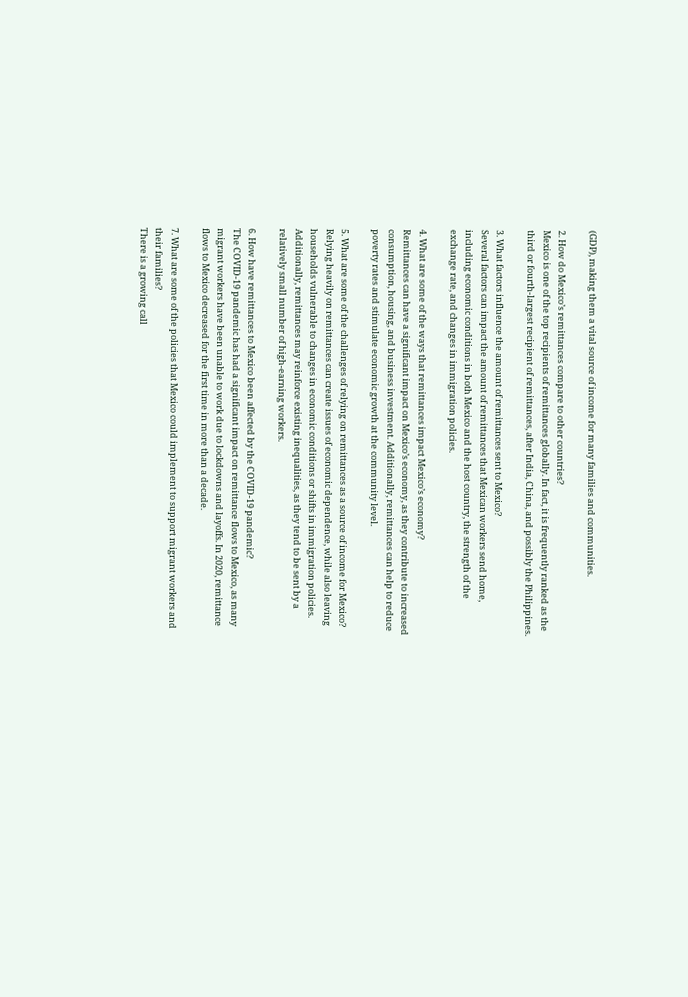(GDP), making them a vital source of income for many families and communities.

2. How do Mexico’s remittances compare to other countries?
Mexico is one of the top recipients of remittances globally. In fact, it is frequently ranked as the third or fourth-largest recipient of remittances, after India, China, and possibly the Philippines.

3. What factors influence the amount of remittances sent to Mexico?
Several factors can impact the amount of remittances that Mexican workers send home, including economic conditions in both Mexico and the host country, the strength of the exchange rate, and changes in immigration policies.

4. What are some of the ways that remittances impact Mexico’s economy?
Remittances can have a significant impact on Mexico’s economy, as they contribute to increased consumption, housing, and business investment. Additionally, remittances can help to reduce poverty rates and stimulate economic growth at the community level.

5. What are some of the challenges of relying on remittances as a source of income for Mexico?
Relying heavily on remittances can create issues of economic dependence, while also leaving households vulnerable to changes in economic conditions or shifts in immigration policies. Additionally, remittances may reinforce existing inequalities, as they tend to be sent by a relatively small number of high-earning workers.

6. How have remittances to Mexico been affected by the COVID-19 pandemic?
The COVID-19 pandemic has had a significant impact on remittance flows to Mexico, as many migrant workers have been unable to work due to lockdowns and layoffs. In 2020, remittance flows to Mexico decreased for the first time in more than a decade.

7. What are some of the policies that Mexico could implement to support migrant workers and their families?
There is a growing call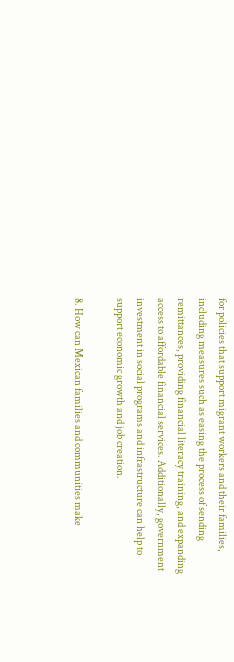for policies that support migrant workers and their families, including measures such as easing the process of sending remittances, providing financial literacy training, and expanding access to affordable financial services. Additionally, government investment in social programs and infrastructure can help to support economic growth and job creation.

8. How can Mexican families and communities make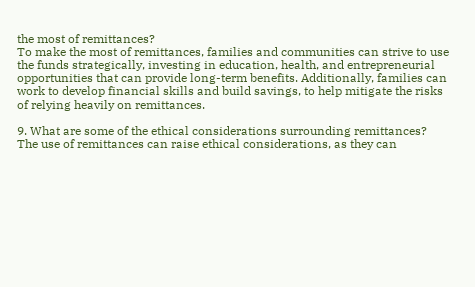the most of remittances?
To make the most of remittances, families and communities can strive to use the funds strategically, investing in education, health, and entrepreneurial opportunities that can provide long-term benefits. Additionally, families can work to develop financial skills and build savings, to help mitigate the risks of relying heavily on remittances.

9. What are some of the ethical considerations surrounding remittances?
The use of remittances can raise ethical considerations, as they can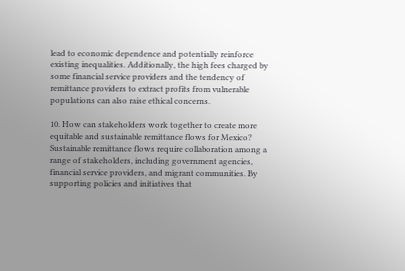lead to economic dependence and potentially reinforce existing inequalities. Additionally, the high fees charged by some financial service providers and the tendency of remittance providers to extract profits from vulnerable populations can also raise ethical concerns.

10. How can stakeholders work together to create more equitable and sustainable remittance flows for Mexico?
Sustainable remittance flows require collaboration among a range of stakeholders, including government agencies, financial service providers, and migrant communities. By supporting policies and initiatives that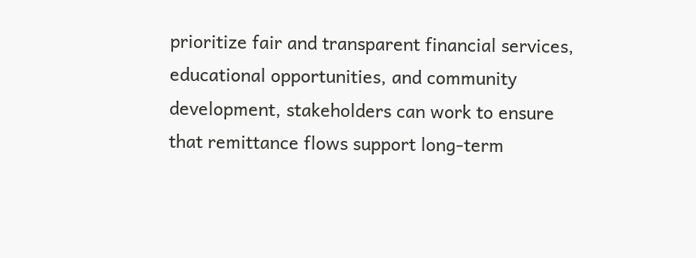prioritize fair and transparent financial services, educational opportunities, and community development, stakeholders can work to ensure that remittance flows support long-term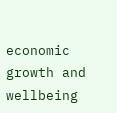economic growth and wellbeing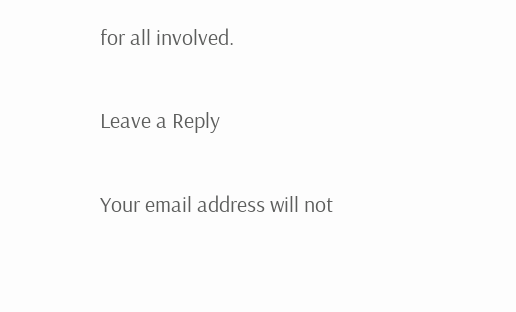for all involved.

Leave a Reply

Your email address will not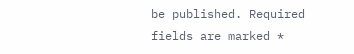be published. Required fields are marked *